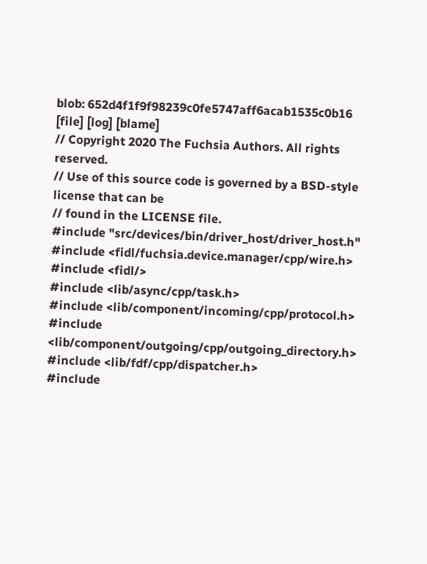blob: 652d4f1f9f98239c0fe5747aff6acab1535c0b16 [file] [log] [blame]
// Copyright 2020 The Fuchsia Authors. All rights reserved.
// Use of this source code is governed by a BSD-style license that can be
// found in the LICENSE file.
#include "src/devices/bin/driver_host/driver_host.h"
#include <fidl/fuchsia.device.manager/cpp/wire.h>
#include <fidl/>
#include <lib/async/cpp/task.h>
#include <lib/component/incoming/cpp/protocol.h>
#include <lib/component/outgoing/cpp/outgoing_directory.h>
#include <lib/fdf/cpp/dispatcher.h>
#include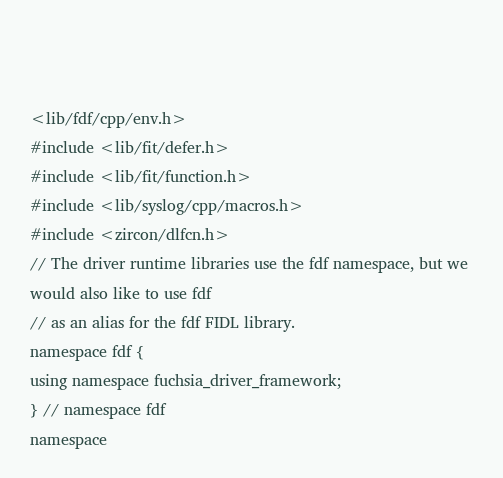<lib/fdf/cpp/env.h>
#include <lib/fit/defer.h>
#include <lib/fit/function.h>
#include <lib/syslog/cpp/macros.h>
#include <zircon/dlfcn.h>
// The driver runtime libraries use the fdf namespace, but we would also like to use fdf
// as an alias for the fdf FIDL library.
namespace fdf {
using namespace fuchsia_driver_framework;
} // namespace fdf
namespace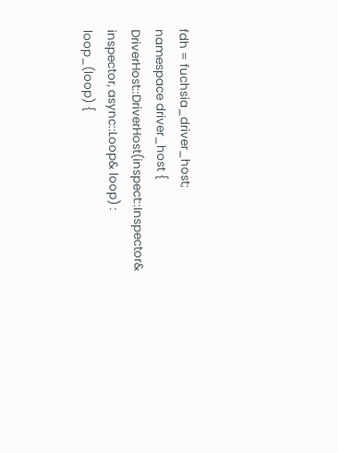fdh = fuchsia_driver_host;
namespace driver_host {
DriverHost::DriverHost(inspect::Inspector& inspector, async::Loop& loop) : loop_(loop) {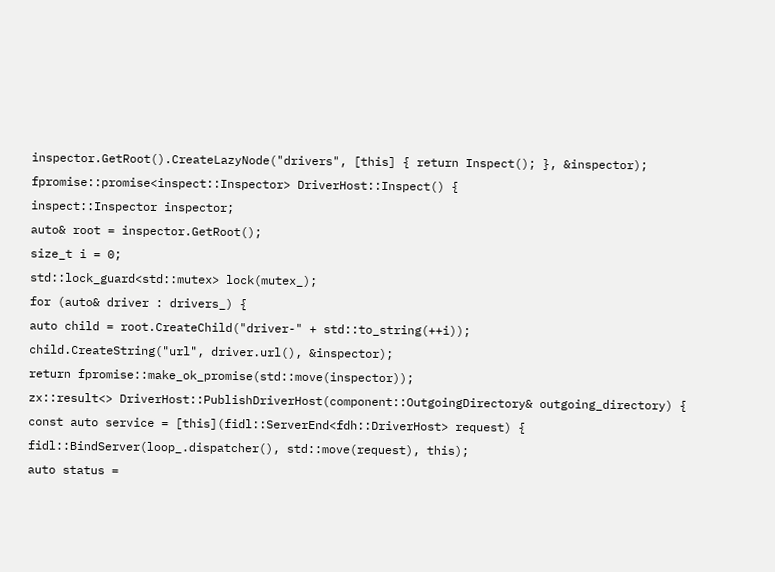inspector.GetRoot().CreateLazyNode("drivers", [this] { return Inspect(); }, &inspector);
fpromise::promise<inspect::Inspector> DriverHost::Inspect() {
inspect::Inspector inspector;
auto& root = inspector.GetRoot();
size_t i = 0;
std::lock_guard<std::mutex> lock(mutex_);
for (auto& driver : drivers_) {
auto child = root.CreateChild("driver-" + std::to_string(++i));
child.CreateString("url", driver.url(), &inspector);
return fpromise::make_ok_promise(std::move(inspector));
zx::result<> DriverHost::PublishDriverHost(component::OutgoingDirectory& outgoing_directory) {
const auto service = [this](fidl::ServerEnd<fdh::DriverHost> request) {
fidl::BindServer(loop_.dispatcher(), std::move(request), this);
auto status =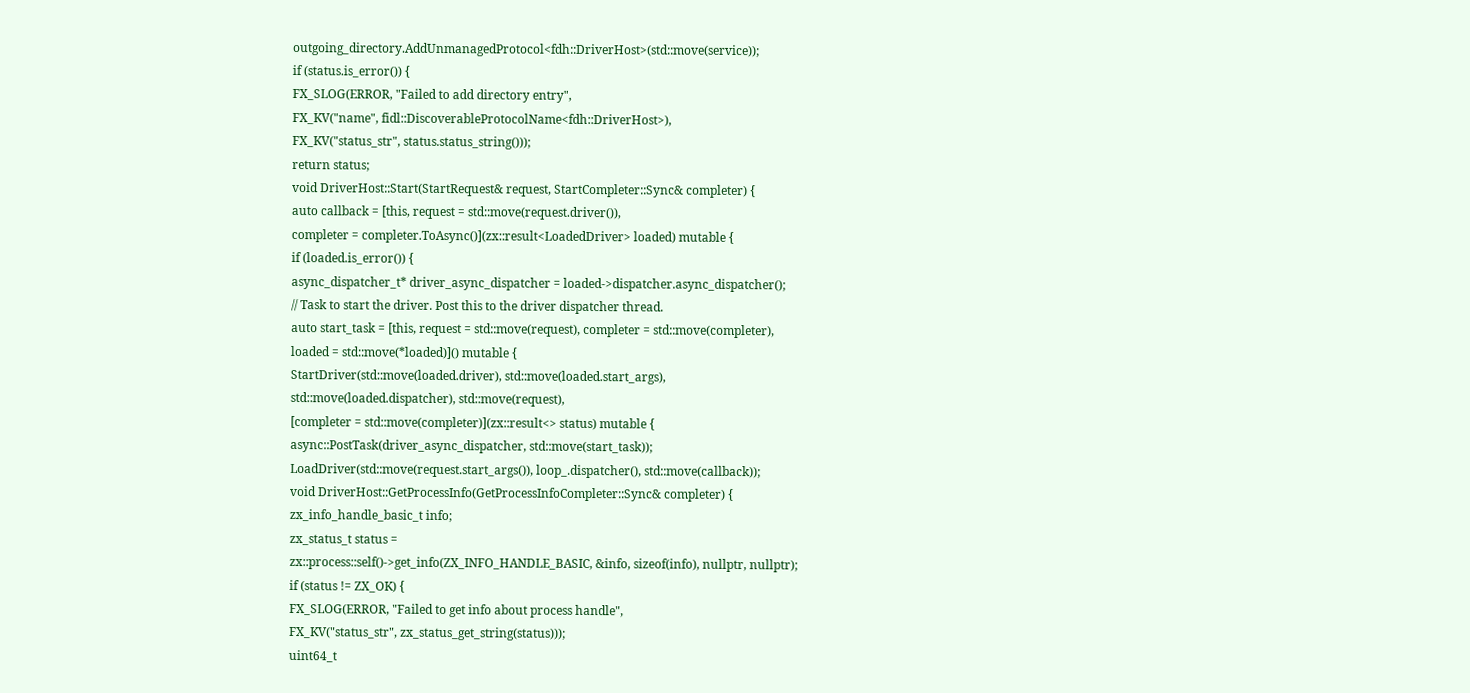outgoing_directory.AddUnmanagedProtocol<fdh::DriverHost>(std::move(service));
if (status.is_error()) {
FX_SLOG(ERROR, "Failed to add directory entry",
FX_KV("name", fidl::DiscoverableProtocolName<fdh::DriverHost>),
FX_KV("status_str", status.status_string()));
return status;
void DriverHost::Start(StartRequest& request, StartCompleter::Sync& completer) {
auto callback = [this, request = std::move(request.driver()),
completer = completer.ToAsync()](zx::result<LoadedDriver> loaded) mutable {
if (loaded.is_error()) {
async_dispatcher_t* driver_async_dispatcher = loaded->dispatcher.async_dispatcher();
// Task to start the driver. Post this to the driver dispatcher thread.
auto start_task = [this, request = std::move(request), completer = std::move(completer),
loaded = std::move(*loaded)]() mutable {
StartDriver(std::move(loaded.driver), std::move(loaded.start_args),
std::move(loaded.dispatcher), std::move(request),
[completer = std::move(completer)](zx::result<> status) mutable {
async::PostTask(driver_async_dispatcher, std::move(start_task));
LoadDriver(std::move(request.start_args()), loop_.dispatcher(), std::move(callback));
void DriverHost::GetProcessInfo(GetProcessInfoCompleter::Sync& completer) {
zx_info_handle_basic_t info;
zx_status_t status =
zx::process::self()->get_info(ZX_INFO_HANDLE_BASIC, &info, sizeof(info), nullptr, nullptr);
if (status != ZX_OK) {
FX_SLOG(ERROR, "Failed to get info about process handle",
FX_KV("status_str", zx_status_get_string(status)));
uint64_t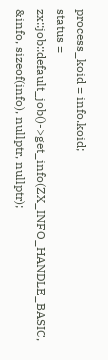process_koid = info.koid;
status =
zx::job::default_job()->get_info(ZX_INFO_HANDLE_BASIC, &info, sizeof(info), nullptr, nullptr);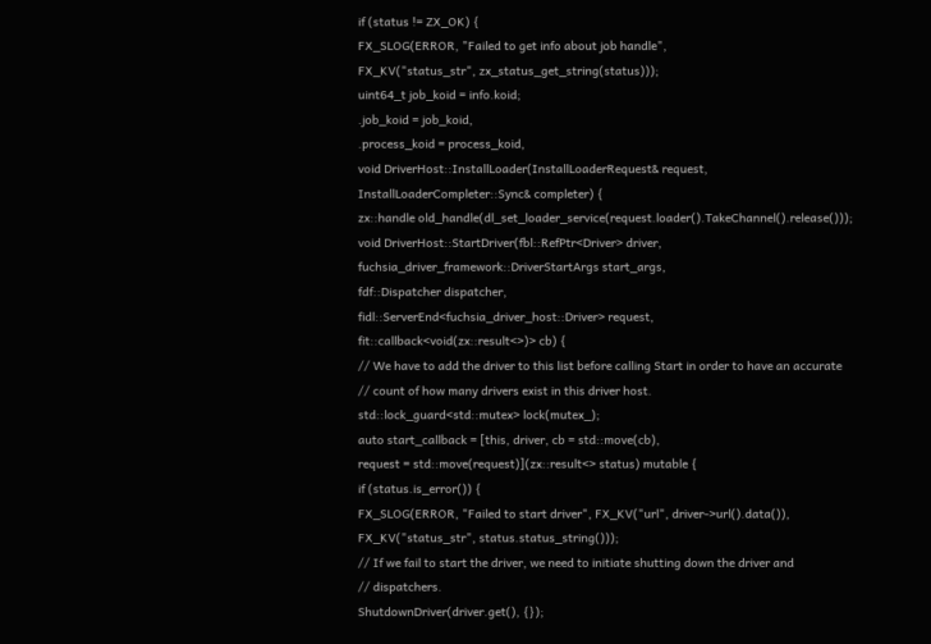if (status != ZX_OK) {
FX_SLOG(ERROR, "Failed to get info about job handle",
FX_KV("status_str", zx_status_get_string(status)));
uint64_t job_koid = info.koid;
.job_koid = job_koid,
.process_koid = process_koid,
void DriverHost::InstallLoader(InstallLoaderRequest& request,
InstallLoaderCompleter::Sync& completer) {
zx::handle old_handle(dl_set_loader_service(request.loader().TakeChannel().release()));
void DriverHost::StartDriver(fbl::RefPtr<Driver> driver,
fuchsia_driver_framework::DriverStartArgs start_args,
fdf::Dispatcher dispatcher,
fidl::ServerEnd<fuchsia_driver_host::Driver> request,
fit::callback<void(zx::result<>)> cb) {
// We have to add the driver to this list before calling Start in order to have an accurate
// count of how many drivers exist in this driver host.
std::lock_guard<std::mutex> lock(mutex_);
auto start_callback = [this, driver, cb = std::move(cb),
request = std::move(request)](zx::result<> status) mutable {
if (status.is_error()) {
FX_SLOG(ERROR, "Failed to start driver", FX_KV("url", driver->url().data()),
FX_KV("status_str", status.status_string()));
// If we fail to start the driver, we need to initiate shutting down the driver and
// dispatchers.
ShutdownDriver(driver.get(), {});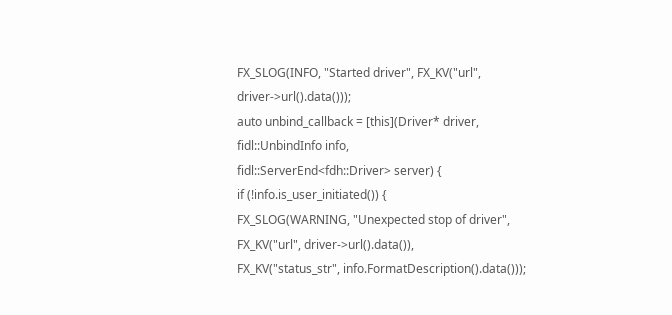FX_SLOG(INFO, "Started driver", FX_KV("url", driver->url().data()));
auto unbind_callback = [this](Driver* driver, fidl::UnbindInfo info,
fidl::ServerEnd<fdh::Driver> server) {
if (!info.is_user_initiated()) {
FX_SLOG(WARNING, "Unexpected stop of driver", FX_KV("url", driver->url().data()),
FX_KV("status_str", info.FormatDescription().data()));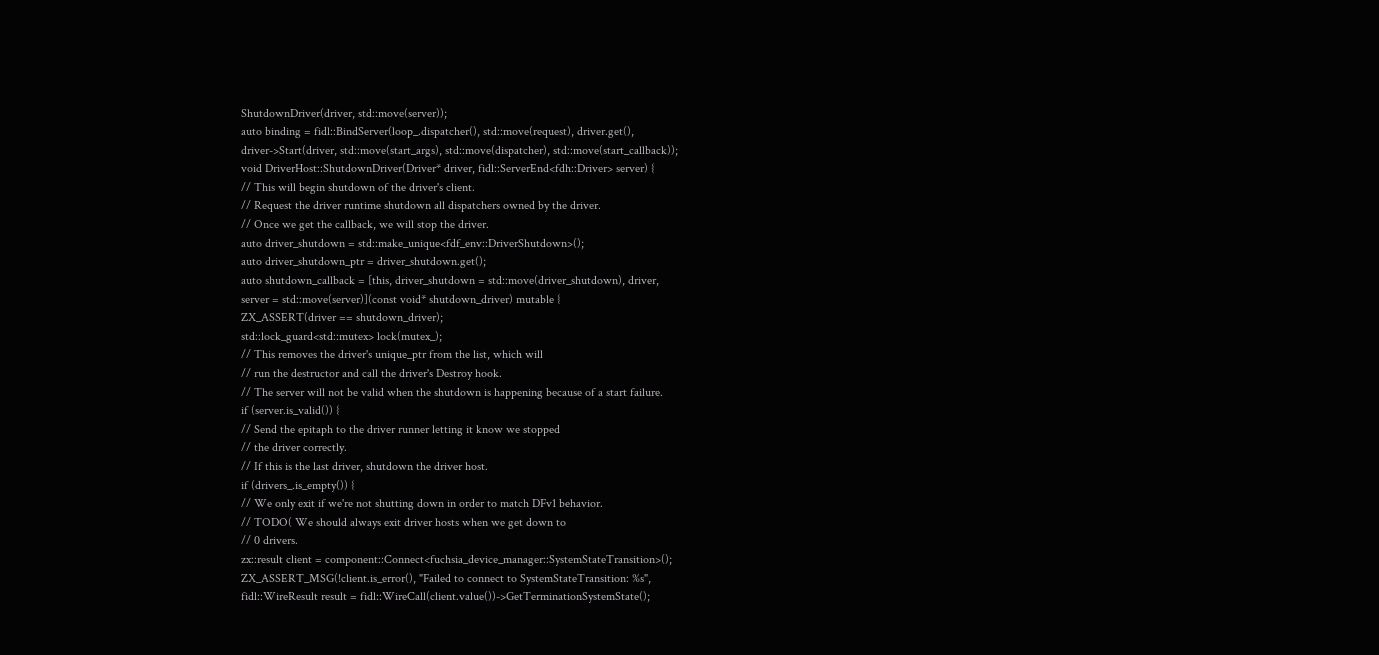ShutdownDriver(driver, std::move(server));
auto binding = fidl::BindServer(loop_.dispatcher(), std::move(request), driver.get(),
driver->Start(driver, std::move(start_args), std::move(dispatcher), std::move(start_callback));
void DriverHost::ShutdownDriver(Driver* driver, fidl::ServerEnd<fdh::Driver> server) {
// This will begin shutdown of the driver's client.
// Request the driver runtime shutdown all dispatchers owned by the driver.
// Once we get the callback, we will stop the driver.
auto driver_shutdown = std::make_unique<fdf_env::DriverShutdown>();
auto driver_shutdown_ptr = driver_shutdown.get();
auto shutdown_callback = [this, driver_shutdown = std::move(driver_shutdown), driver,
server = std::move(server)](const void* shutdown_driver) mutable {
ZX_ASSERT(driver == shutdown_driver);
std::lock_guard<std::mutex> lock(mutex_);
// This removes the driver's unique_ptr from the list, which will
// run the destructor and call the driver's Destroy hook.
// The server will not be valid when the shutdown is happening because of a start failure.
if (server.is_valid()) {
// Send the epitaph to the driver runner letting it know we stopped
// the driver correctly.
// If this is the last driver, shutdown the driver host.
if (drivers_.is_empty()) {
// We only exit if we're not shutting down in order to match DFv1 behavior.
// TODO( We should always exit driver hosts when we get down to
// 0 drivers.
zx::result client = component::Connect<fuchsia_device_manager::SystemStateTransition>();
ZX_ASSERT_MSG(!client.is_error(), "Failed to connect to SystemStateTransition: %s",
fidl::WireResult result = fidl::WireCall(client.value())->GetTerminationSystemState();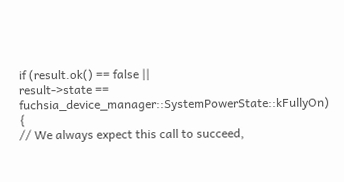if (result.ok() == false ||
result->state == fuchsia_device_manager::SystemPowerState::kFullyOn) {
// We always expect this call to succeed,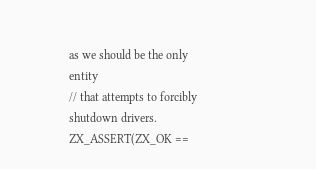as we should be the only entity
// that attempts to forcibly shutdown drivers.
ZX_ASSERT(ZX_OK ==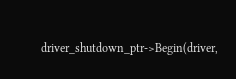driver_shutdown_ptr->Begin(driver,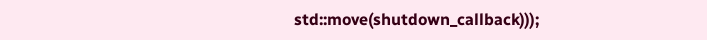std::move(shutdown_callback)));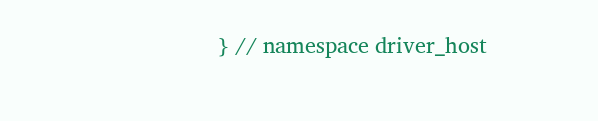} // namespace driver_host